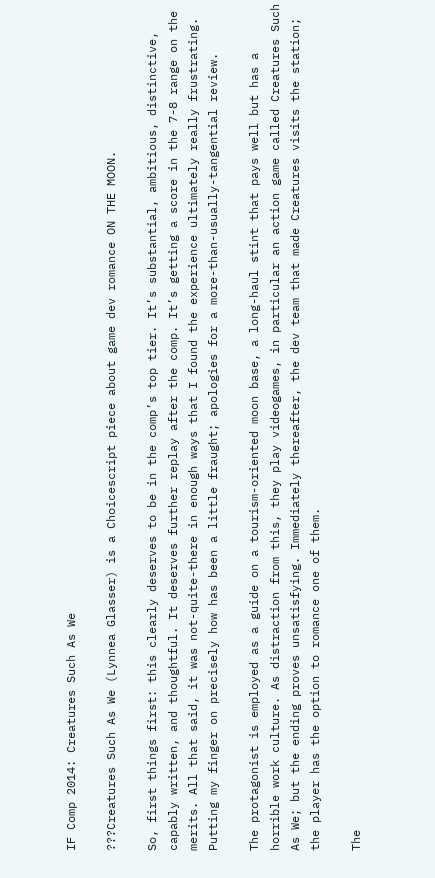IF Comp 2014: Creatures Such As We

???Creatures Such As We (Lynnea Glasser) is a Choicescript piece about game dev romance ON THE MOON.

So, first things first: this clearly deserves to be in the comp’s top tier. It’s substantial, ambitious, distinctive, capably written, and thoughtful. It deserves further replay after the comp. It’s getting a score in the 7-8 range on the merits. All that said, it was not-quite-there in enough ways that I found the experience ultimately really frustrating. Putting my finger on precisely how has been a little fraught; apologies for a more-than-usually-tangential review.

The protagonist is employed as a guide on a tourism-oriented moon base, a long-haul stint that pays well but has a horrible work culture. As distraction from this, they play videogames, in particular an action game called Creatures Such As We; but the ending proves unsatisfying. Immediately thereafter, the dev team that made Creatures visits the station; the player has the option to romance one of them.

The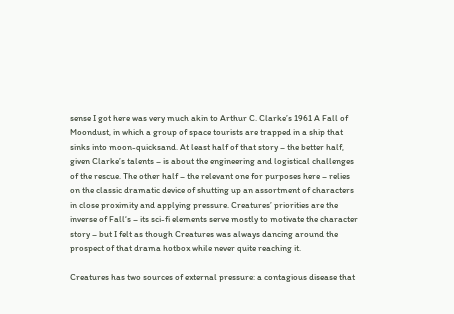sense I got here was very much akin to Arthur C. Clarke’s 1961 A Fall of Moondust, in which a group of space tourists are trapped in a ship that sinks into moon-quicksand. At least half of that story – the better half, given Clarke’s talents – is about the engineering and logistical challenges of the rescue. The other half – the relevant one for purposes here – relies on the classic dramatic device of shutting up an assortment of characters in close proximity and applying pressure. Creatures’ priorities are the inverse of Fall‘s – its sci-fi elements serve mostly to motivate the character story – but I felt as though Creatures was always dancing around the prospect of that drama hotbox while never quite reaching it.

Creatures has two sources of external pressure: a contagious disease that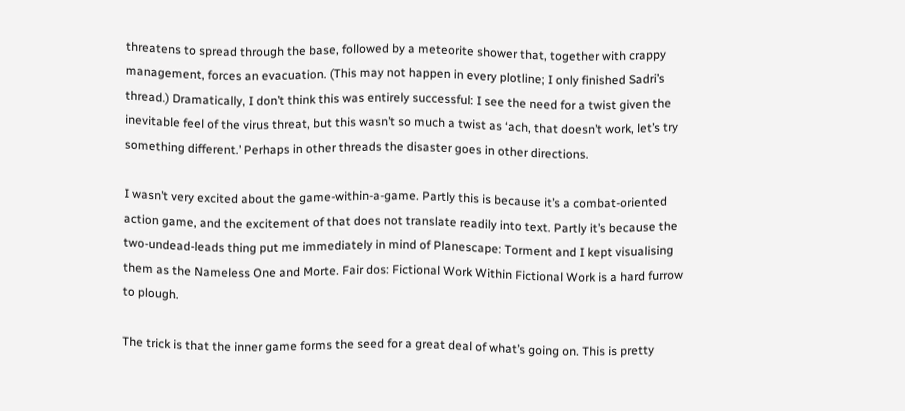threatens to spread through the base, followed by a meteorite shower that, together with crappy management, forces an evacuation. (This may not happen in every plotline; I only finished Sadri’s thread.) Dramatically, I don’t think this was entirely successful: I see the need for a twist given the inevitable feel of the virus threat, but this wasn’t so much a twist as ‘ach, that doesn’t work, let’s try something different.’ Perhaps in other threads the disaster goes in other directions.

I wasn’t very excited about the game-within-a-game. Partly this is because it’s a combat-oriented action game, and the excitement of that does not translate readily into text. Partly it’s because the two-undead-leads thing put me immediately in mind of Planescape: Torment and I kept visualising them as the Nameless One and Morte. Fair dos: Fictional Work Within Fictional Work is a hard furrow to plough.

The trick is that the inner game forms the seed for a great deal of what’s going on. This is pretty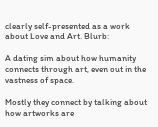clearly self-presented as a work about Love and Art. Blurb:

A dating sim about how humanity connects through art, even out in the vastness of space.

Mostly they connect by talking about how artworks are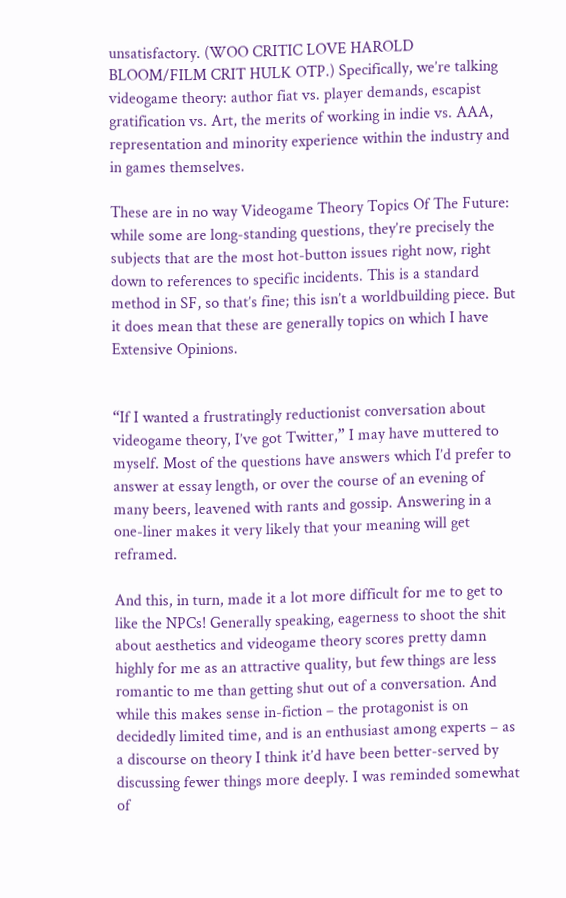unsatisfactory. (WOO CRITIC LOVE HAROLD BLOOM/FILM CRIT HULK OTP.) Specifically, we’re talking videogame theory: author fiat vs. player demands, escapist gratification vs. Art, the merits of working in indie vs. AAA, representation and minority experience within the industry and in games themselves.

These are in no way Videogame Theory Topics Of The Future: while some are long-standing questions, they’re precisely the subjects that are the most hot-button issues right now, right down to references to specific incidents. This is a standard method in SF, so that’s fine; this isn’t a worldbuilding piece. But it does mean that these are generally topics on which I have Extensive Opinions.


“If I wanted a frustratingly reductionist conversation about videogame theory, I’ve got Twitter,” I may have muttered to myself. Most of the questions have answers which I’d prefer to answer at essay length, or over the course of an evening of many beers, leavened with rants and gossip. Answering in a one-liner makes it very likely that your meaning will get reframed.

And this, in turn, made it a lot more difficult for me to get to like the NPCs! Generally speaking, eagerness to shoot the shit about aesthetics and videogame theory scores pretty damn highly for me as an attractive quality, but few things are less romantic to me than getting shut out of a conversation. And while this makes sense in-fiction – the protagonist is on decidedly limited time, and is an enthusiast among experts – as a discourse on theory I think it’d have been better-served by discussing fewer things more deeply. I was reminded somewhat of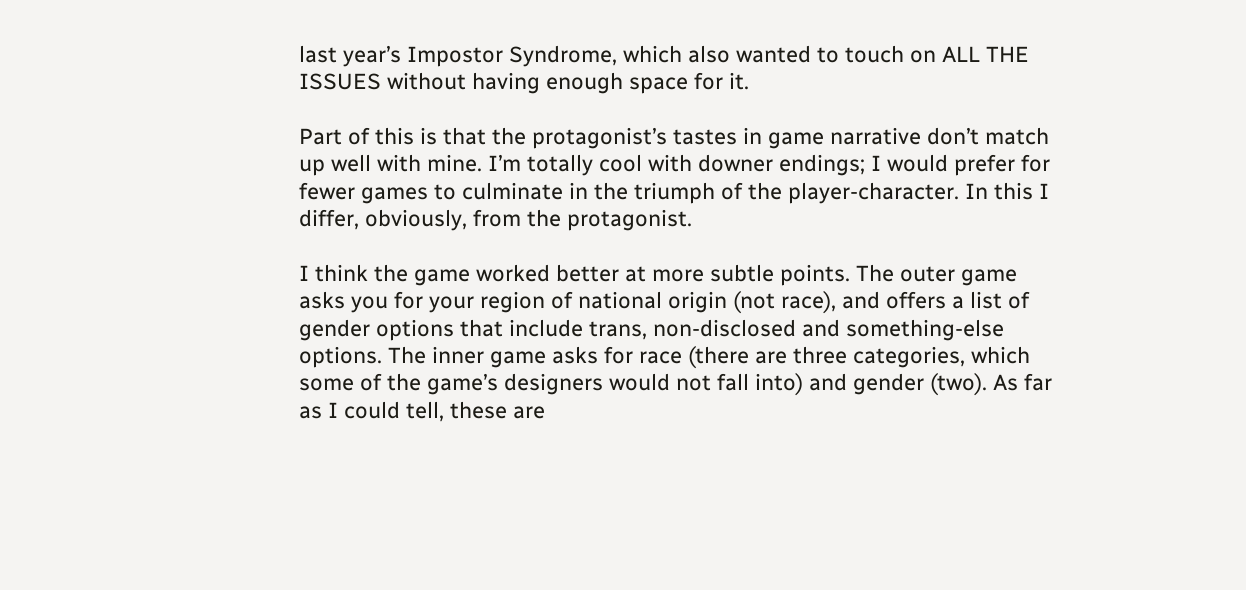last year’s Impostor Syndrome, which also wanted to touch on ALL THE ISSUES without having enough space for it.

Part of this is that the protagonist’s tastes in game narrative don’t match up well with mine. I’m totally cool with downer endings; I would prefer for fewer games to culminate in the triumph of the player-character. In this I differ, obviously, from the protagonist.

I think the game worked better at more subtle points. The outer game asks you for your region of national origin (not race), and offers a list of gender options that include trans, non-disclosed and something-else options. The inner game asks for race (there are three categories, which some of the game’s designers would not fall into) and gender (two). As far as I could tell, these are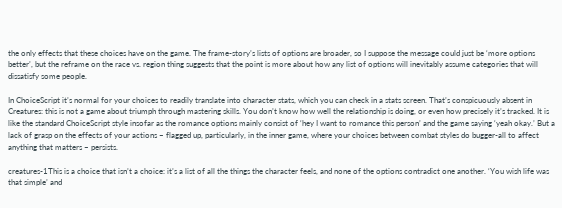the only effects that these choices have on the game. The frame-story’s lists of options are broader, so I suppose the message could just be ‘more options better’, but the reframe on the race vs. region thing suggests that the point is more about how any list of options will inevitably assume categories that will dissatisfy some people.

In ChoiceScript it’s normal for your choices to readily translate into character stats, which you can check in a stats screen. That’s conspicuously absent in Creatures: this is not a game about triumph through mastering skills. You don’t know how well the relationship is doing, or even how precisely it’s tracked. It is like the standard ChoiceScript style insofar as the romance options mainly consist of ‘hey I want to romance this person’ and the game saying ‘yeah okay.’ But a lack of grasp on the effects of your actions – flagged up, particularly, in the inner game, where your choices between combat styles do bugger-all to affect anything that matters – persists.

creatures-1This is a choice that isn’t a choice: it’s a list of all the things the character feels, and none of the options contradict one another. ‘You wish life was that simple’ and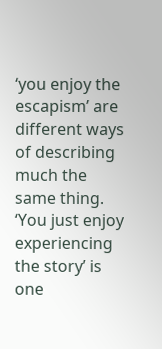‘you enjoy the escapism’ are different ways of describing much the same thing. ‘You just enjoy experiencing the story’ is one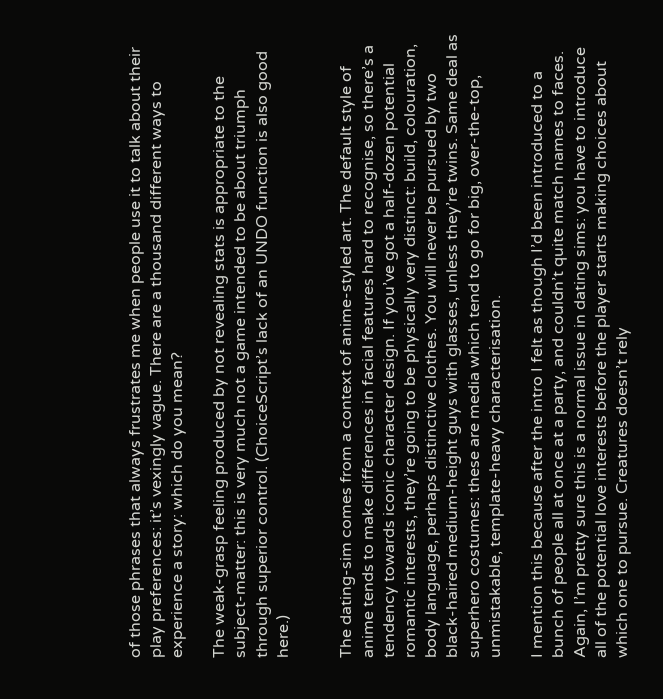of those phrases that always frustrates me when people use it to talk about their play preferences: it’s vexingly vague. There are a thousand different ways to experience a story: which do you mean?

The weak-grasp feeling produced by not revealing stats is appropriate to the subject-matter: this is very much not a game intended to be about triumph through superior control. (ChoiceScript’s lack of an UNDO function is also good here.)


The dating-sim comes from a context of anime-styled art. The default style of anime tends to make differences in facial features hard to recognise, so there’s a tendency towards iconic character design. If you’ve got a half-dozen potential romantic interests, they’re going to be physically very distinct: build, colouration, body language, perhaps distinctive clothes. You will never be pursued by two black-haired medium-height guys with glasses, unless they’re twins. Same deal as superhero costumes: these are media which tend to go for big, over-the-top, unmistakable, template-heavy characterisation.

I mention this because after the intro I felt as though I’d been introduced to a bunch of people all at once at a party, and couldn’t quite match names to faces. Again, I’m pretty sure this is a normal issue in dating sims: you have to introduce all of the potential love interests before the player starts making choices about which one to pursue. Creatures doesn’t rely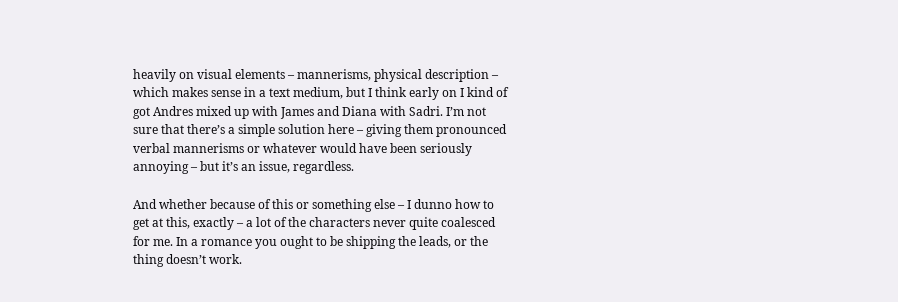heavily on visual elements – mannerisms, physical description – which makes sense in a text medium, but I think early on I kind of got Andres mixed up with James and Diana with Sadri. I’m not sure that there’s a simple solution here – giving them pronounced verbal mannerisms or whatever would have been seriously annoying – but it’s an issue, regardless.

And whether because of this or something else – I dunno how to get at this, exactly – a lot of the characters never quite coalesced for me. In a romance you ought to be shipping the leads, or the thing doesn’t work.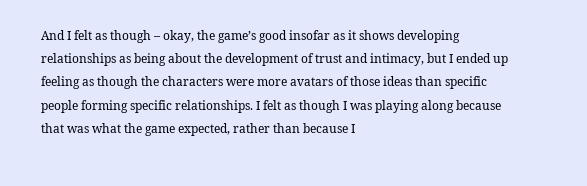And I felt as though – okay, the game’s good insofar as it shows developing relationships as being about the development of trust and intimacy, but I ended up feeling as though the characters were more avatars of those ideas than specific people forming specific relationships. I felt as though I was playing along because that was what the game expected, rather than because I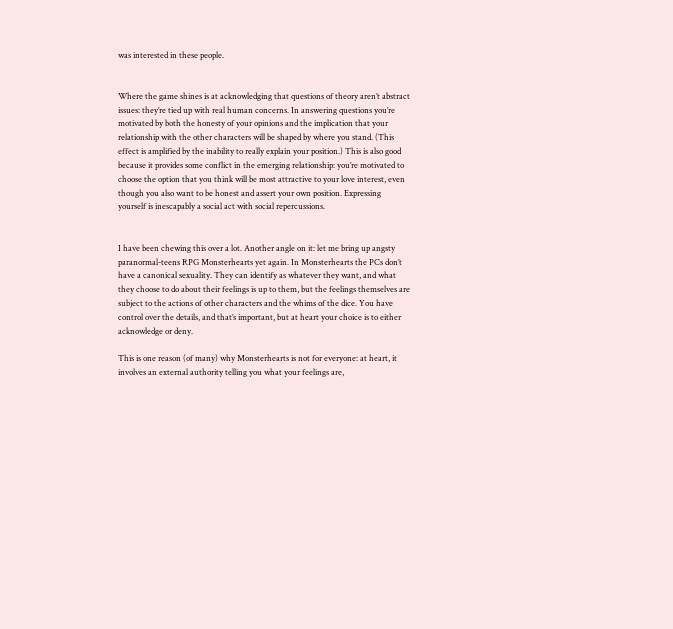was interested in these people.


Where the game shines is at acknowledging that questions of theory aren’t abstract issues: they’re tied up with real human concerns. In answering questions you’re motivated by both the honesty of your opinions and the implication that your relationship with the other characters will be shaped by where you stand. (This effect is amplified by the inability to really explain your position.) This is also good because it provides some conflict in the emerging relationship: you’re motivated to choose the option that you think will be most attractive to your love interest, even though you also want to be honest and assert your own position. Expressing yourself is inescapably a social act with social repercussions.


I have been chewing this over a lot. Another angle on it: let me bring up angsty paranormal-teens RPG Monsterhearts yet again. In Monsterhearts the PCs don’t have a canonical sexuality. They can identify as whatever they want, and what they choose to do about their feelings is up to them, but the feelings themselves are subject to the actions of other characters and the whims of the dice. You have control over the details, and that’s important, but at heart your choice is to either acknowledge or deny.

This is one reason (of many) why Monsterhearts is not for everyone: at heart, it involves an external authority telling you what your feelings are,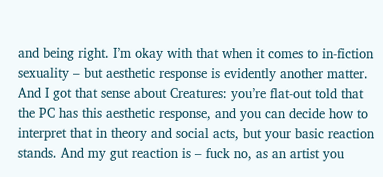and being right. I’m okay with that when it comes to in-fiction sexuality – but aesthetic response is evidently another matter. And I got that sense about Creatures: you’re flat-out told that the PC has this aesthetic response, and you can decide how to interpret that in theory and social acts, but your basic reaction stands. And my gut reaction is – fuck no, as an artist you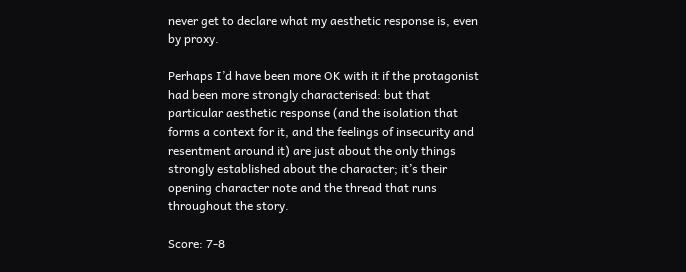never get to declare what my aesthetic response is, even by proxy.

Perhaps I’d have been more OK with it if the protagonist had been more strongly characterised: but that particular aesthetic response (and the isolation that forms a context for it, and the feelings of insecurity and resentment around it) are just about the only things strongly established about the character; it’s their opening character note and the thread that runs throughout the story.

Score: 7-8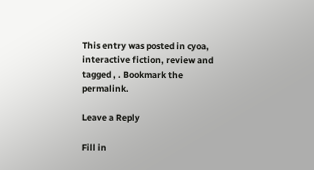This entry was posted in cyoa, interactive fiction, review and tagged , . Bookmark the permalink.

Leave a Reply

Fill in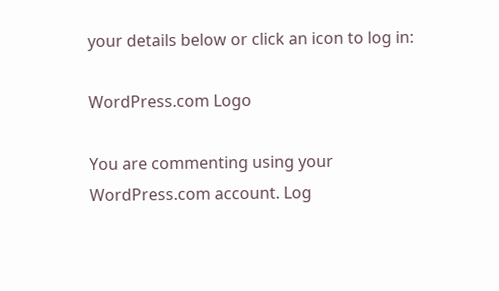your details below or click an icon to log in:

WordPress.com Logo

You are commenting using your WordPress.com account. Log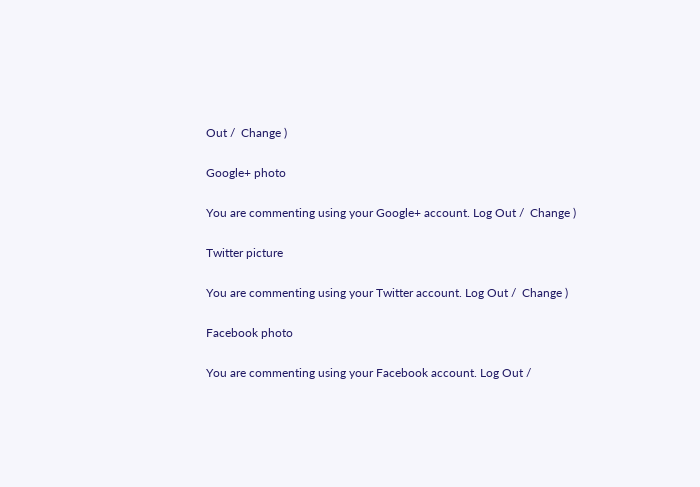Out /  Change )

Google+ photo

You are commenting using your Google+ account. Log Out /  Change )

Twitter picture

You are commenting using your Twitter account. Log Out /  Change )

Facebook photo

You are commenting using your Facebook account. Log Out /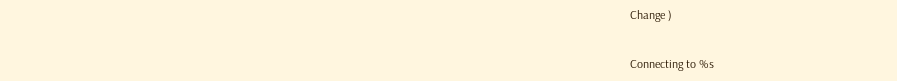Change )


Connecting to %s